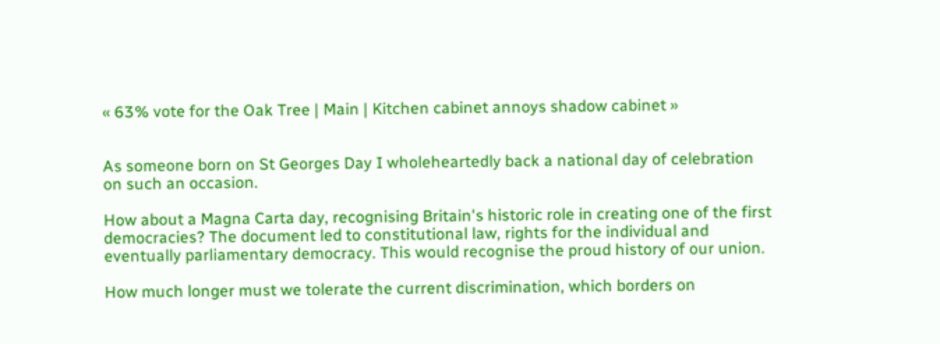« 63% vote for the Oak Tree | Main | Kitchen cabinet annoys shadow cabinet »


As someone born on St Georges Day I wholeheartedly back a national day of celebration on such an occasion.

How about a Magna Carta day, recognising Britain's historic role in creating one of the first democracies? The document led to constitutional law, rights for the individual and eventually parliamentary democracy. This would recognise the proud history of our union.

How much longer must we tolerate the current discrimination, which borders on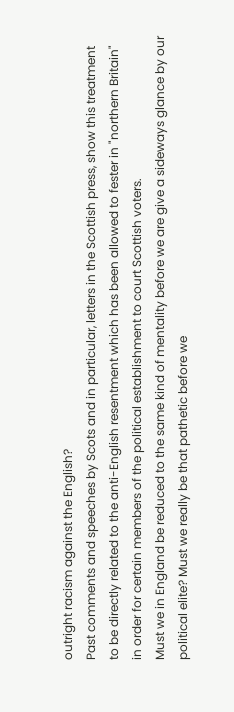outright racism against the English?
Past comments and speeches by Scots and in particular, letters in the Scottish press, show this treatment to be directly related to the anti-English resentment which has been allowed to fester in "northern Britain" in order for certain members of the political establishment to court Scottish voters.
Must we in England be reduced to the same kind of mentality before we are give a sideways glance by our political elite? Must we really be that pathetic before we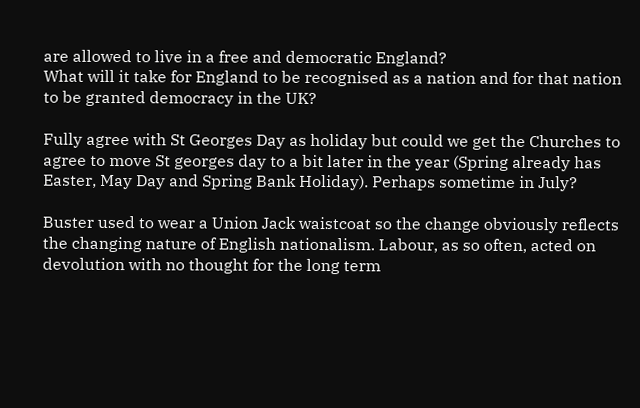are allowed to live in a free and democratic England?
What will it take for England to be recognised as a nation and for that nation to be granted democracy in the UK?

Fully agree with St Georges Day as holiday but could we get the Churches to agree to move St georges day to a bit later in the year (Spring already has Easter, May Day and Spring Bank Holiday). Perhaps sometime in July?

Buster used to wear a Union Jack waistcoat so the change obviously reflects the changing nature of English nationalism. Labour, as so often, acted on devolution with no thought for the long term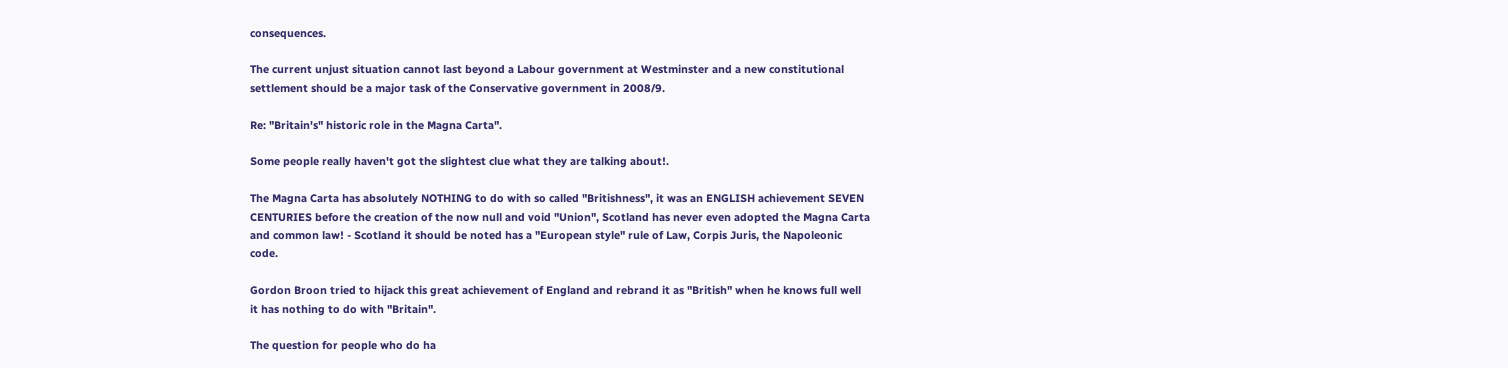consequences.

The current unjust situation cannot last beyond a Labour government at Westminster and a new constitutional settlement should be a major task of the Conservative government in 2008/9.

Re: "Britain's" historic role in the Magna Carta".

Some people really haven't got the slightest clue what they are talking about!.

The Magna Carta has absolutely NOTHING to do with so called "Britishness", it was an ENGLISH achievement SEVEN CENTURIES before the creation of the now null and void "Union", Scotland has never even adopted the Magna Carta and common law! - Scotland it should be noted has a "European style" rule of Law, Corpis Juris, the Napoleonic code.

Gordon Broon tried to hijack this great achievement of England and rebrand it as "British" when he knows full well it has nothing to do with "Britain".

The question for people who do ha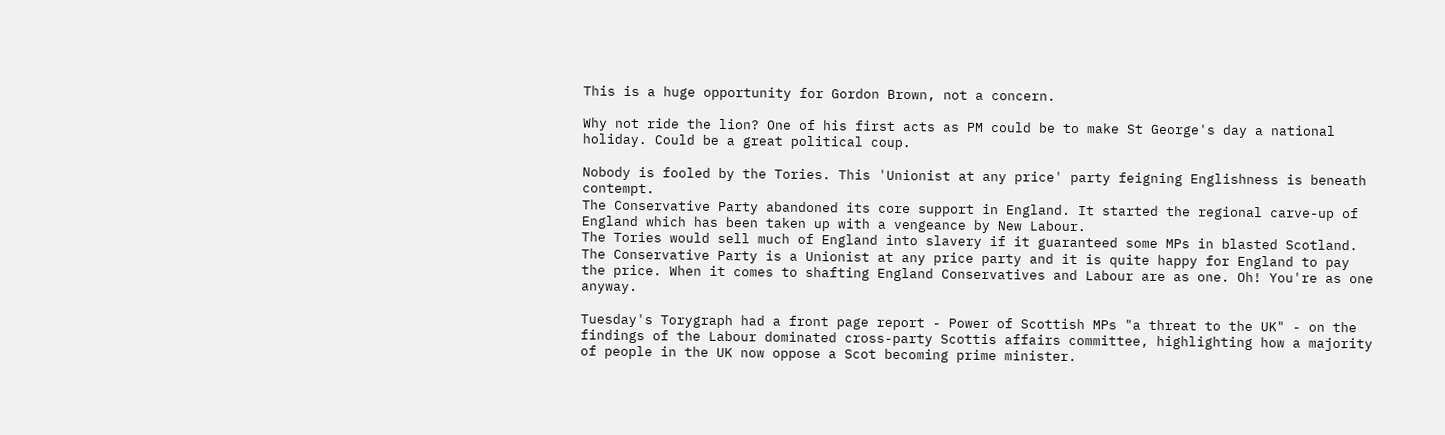This is a huge opportunity for Gordon Brown, not a concern.

Why not ride the lion? One of his first acts as PM could be to make St George's day a national holiday. Could be a great political coup.

Nobody is fooled by the Tories. This 'Unionist at any price' party feigning Englishness is beneath contempt.
The Conservative Party abandoned its core support in England. It started the regional carve-up of England which has been taken up with a vengeance by New Labour.
The Tories would sell much of England into slavery if it guaranteed some MPs in blasted Scotland.
The Conservative Party is a Unionist at any price party and it is quite happy for England to pay the price. When it comes to shafting England Conservatives and Labour are as one. Oh! You're as one anyway.

Tuesday's Torygraph had a front page report - Power of Scottish MPs "a threat to the UK" - on the findings of the Labour dominated cross-party Scottis affairs committee, highlighting how a majority of people in the UK now oppose a Scot becoming prime minister.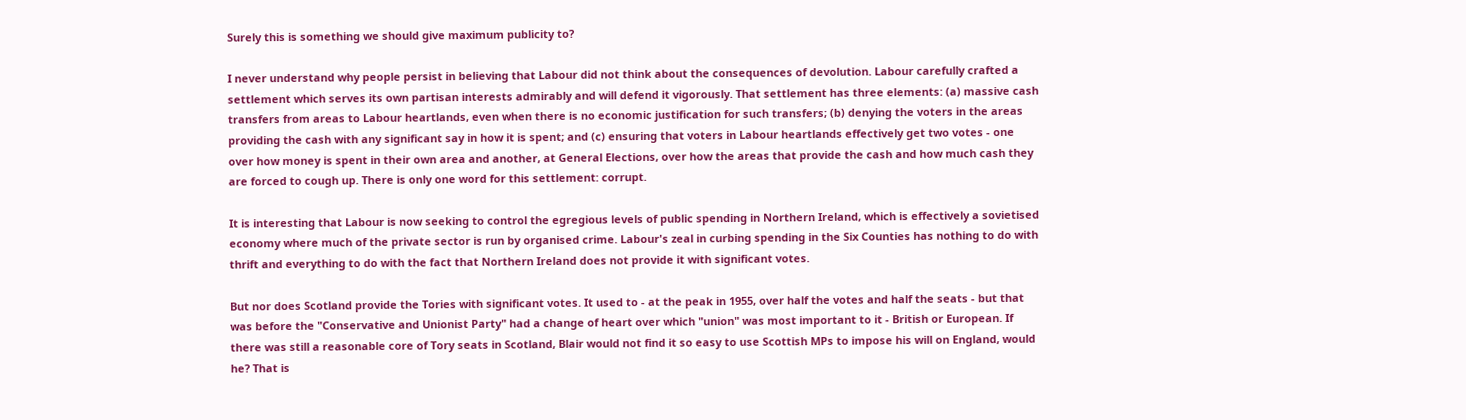Surely this is something we should give maximum publicity to?

I never understand why people persist in believing that Labour did not think about the consequences of devolution. Labour carefully crafted a settlement which serves its own partisan interests admirably and will defend it vigorously. That settlement has three elements: (a) massive cash transfers from areas to Labour heartlands, even when there is no economic justification for such transfers; (b) denying the voters in the areas providing the cash with any significant say in how it is spent; and (c) ensuring that voters in Labour heartlands effectively get two votes - one over how money is spent in their own area and another, at General Elections, over how the areas that provide the cash and how much cash they are forced to cough up. There is only one word for this settlement: corrupt.

It is interesting that Labour is now seeking to control the egregious levels of public spending in Northern Ireland, which is effectively a sovietised economy where much of the private sector is run by organised crime. Labour's zeal in curbing spending in the Six Counties has nothing to do with thrift and everything to do with the fact that Northern Ireland does not provide it with significant votes.

But nor does Scotland provide the Tories with significant votes. It used to - at the peak in 1955, over half the votes and half the seats - but that was before the "Conservative and Unionist Party" had a change of heart over which "union" was most important to it - British or European. If there was still a reasonable core of Tory seats in Scotland, Blair would not find it so easy to use Scottish MPs to impose his will on England, would he? That is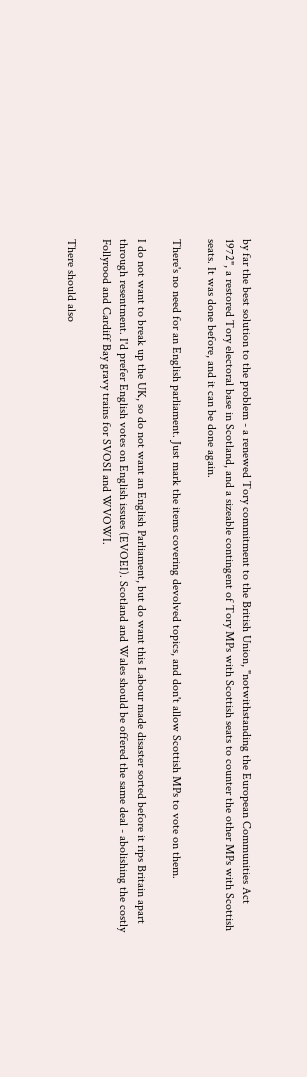by far the best solution to the problem - a renewed Tory commitment to the British Union, "notwithstanding the European Communities Act 1972", a restored Tory electoral base in Scotland, and a sizeable contingent of Tory MPs with Scottish seats to counter the other MPs with Scottish seats. It was done before, and it can be done again.

There's no need for an English parliament. Just mark the items covering devolved topics, and don't allow Scottish MPs to vote on them.

I do not want to break up the UK, so do not want an English Parliament, but do want this Labour made disaster sorted before it rips Britain apart through resentment. I'd prefer English votes on English issues (EVOEI). Scotland and Wales should be offered the same deal - abolishing the costly Follyrood and Cardiff Bay gravy trains for SVOSI and WVOWI.

There should also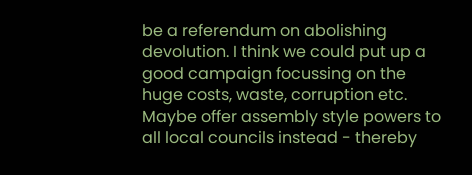be a referendum on abolishing devolution. I think we could put up a good campaign focussing on the huge costs, waste, corruption etc. Maybe offer assembly style powers to all local councils instead - thereby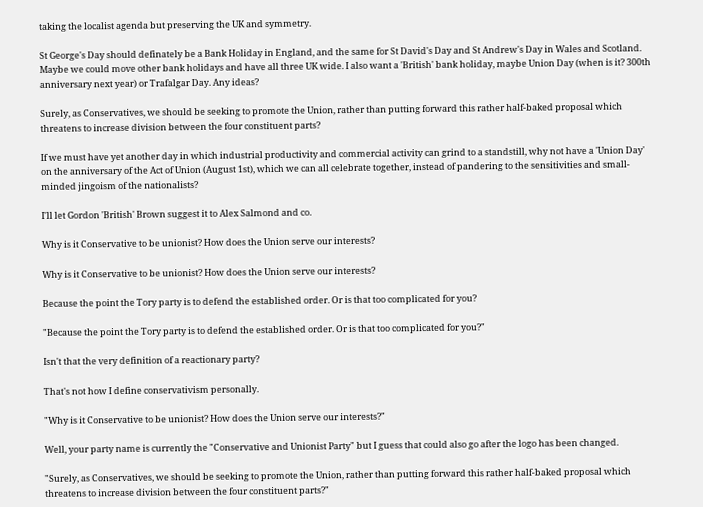taking the localist agenda but preserving the UK and symmetry.

St George's Day should definately be a Bank Holiday in England, and the same for St David's Day and St Andrew's Day in Wales and Scotland. Maybe we could move other bank holidays and have all three UK wide. I also want a 'British' bank holiday, maybe Union Day (when is it? 300th anniversary next year) or Trafalgar Day. Any ideas?

Surely, as Conservatives, we should be seeking to promote the Union, rather than putting forward this rather half-baked proposal which threatens to increase division between the four constituent parts?

If we must have yet another day in which industrial productivity and commercial activity can grind to a standstill, why not have a 'Union Day' on the anniversary of the Act of Union (August 1st), which we can all celebrate together, instead of pandering to the sensitivities and small-minded jingoism of the nationalists?

I'll let Gordon 'British' Brown suggest it to Alex Salmond and co.

Why is it Conservative to be unionist? How does the Union serve our interests?

Why is it Conservative to be unionist? How does the Union serve our interests?

Because the point the Tory party is to defend the established order. Or is that too complicated for you?

"Because the point the Tory party is to defend the established order. Or is that too complicated for you?"

Isn't that the very definition of a reactionary party?

That's not how I define conservativism personally.

"Why is it Conservative to be unionist? How does the Union serve our interests?"

Well, your party name is currently the "Conservative and Unionist Party" but I guess that could also go after the logo has been changed.

"Surely, as Conservatives, we should be seeking to promote the Union, rather than putting forward this rather half-baked proposal which threatens to increase division between the four constituent parts?"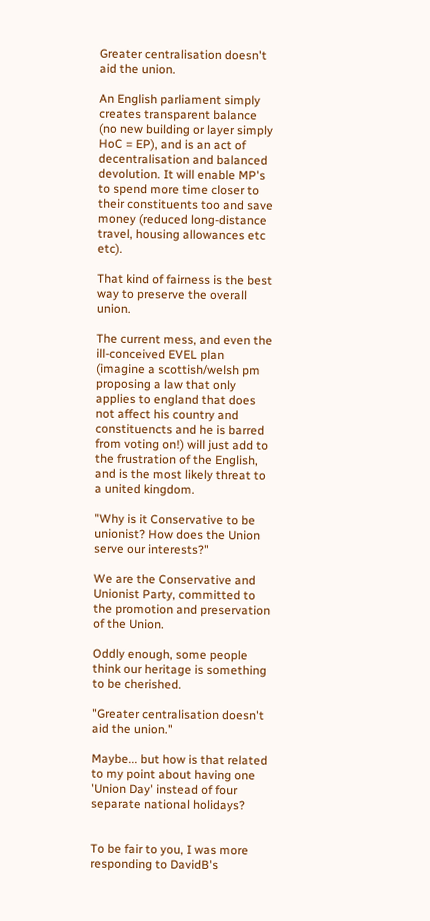Greater centralisation doesn't aid the union.

An English parliament simply creates transparent balance (no new building or layer simply HoC = EP), and is an act of decentralisation and balanced devolution. It will enable MP's to spend more time closer to their constituents too and save money (reduced long-distance travel, housing allowances etc etc).

That kind of fairness is the best way to preserve the overall union.

The current mess, and even the ill-conceived EVEL plan (imagine a scottish/welsh pm proposing a law that only applies to england that does not affect his country and constituencts and he is barred from voting on!) will just add to the frustration of the English, and is the most likely threat to a united kingdom.

"Why is it Conservative to be unionist? How does the Union serve our interests?"

We are the Conservative and Unionist Party, committed to the promotion and preservation of the Union.

Oddly enough, some people think our heritage is something to be cherished.

"Greater centralisation doesn't aid the union."

Maybe... but how is that related to my point about having one 'Union Day' instead of four separate national holidays?


To be fair to you, I was more responding to DavidB's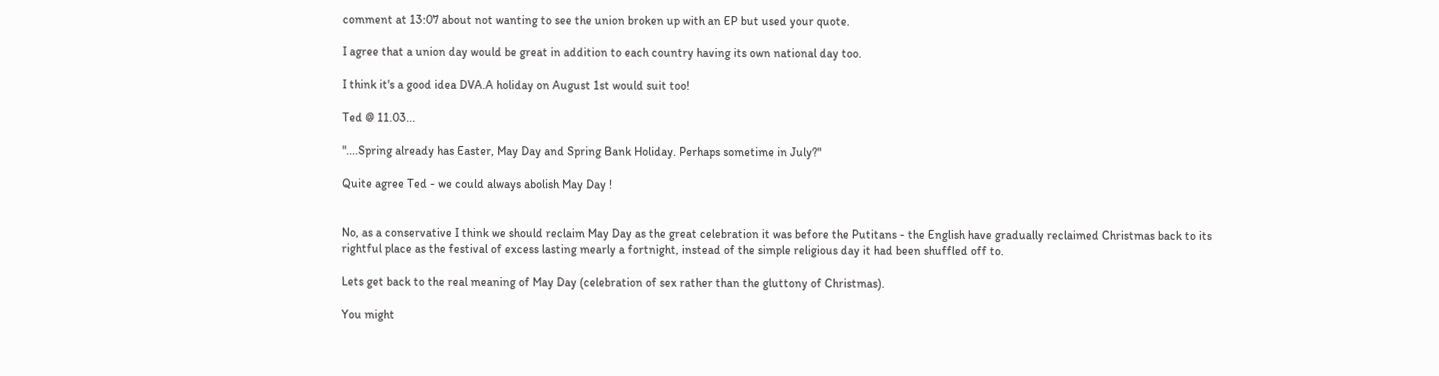comment at 13:07 about not wanting to see the union broken up with an EP but used your quote.

I agree that a union day would be great in addition to each country having its own national day too.

I think it's a good idea DVA.A holiday on August 1st would suit too!

Ted @ 11.03...

"....Spring already has Easter, May Day and Spring Bank Holiday. Perhaps sometime in July?"

Quite agree Ted - we could always abolish May Day !


No, as a conservative I think we should reclaim May Day as the great celebration it was before the Putitans - the English have gradually reclaimed Christmas back to its rightful place as the festival of excess lasting mearly a fortnight, instead of the simple religious day it had been shuffled off to.

Lets get back to the real meaning of May Day (celebration of sex rather than the gluttony of Christmas).

You might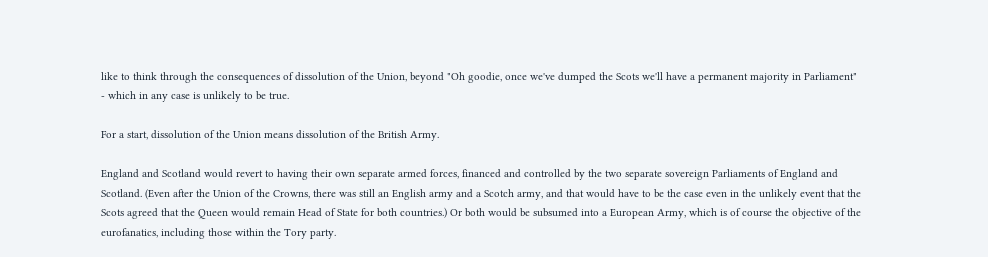like to think through the consequences of dissolution of the Union, beyond "Oh goodie, once we've dumped the Scots we'll have a permanent majority in Parliament" - which in any case is unlikely to be true.

For a start, dissolution of the Union means dissolution of the British Army.

England and Scotland would revert to having their own separate armed forces, financed and controlled by the two separate sovereign Parliaments of England and Scotland. (Even after the Union of the Crowns, there was still an English army and a Scotch army, and that would have to be the case even in the unlikely event that the Scots agreed that the Queen would remain Head of State for both countries.) Or both would be subsumed into a European Army, which is of course the objective of the eurofanatics, including those within the Tory party.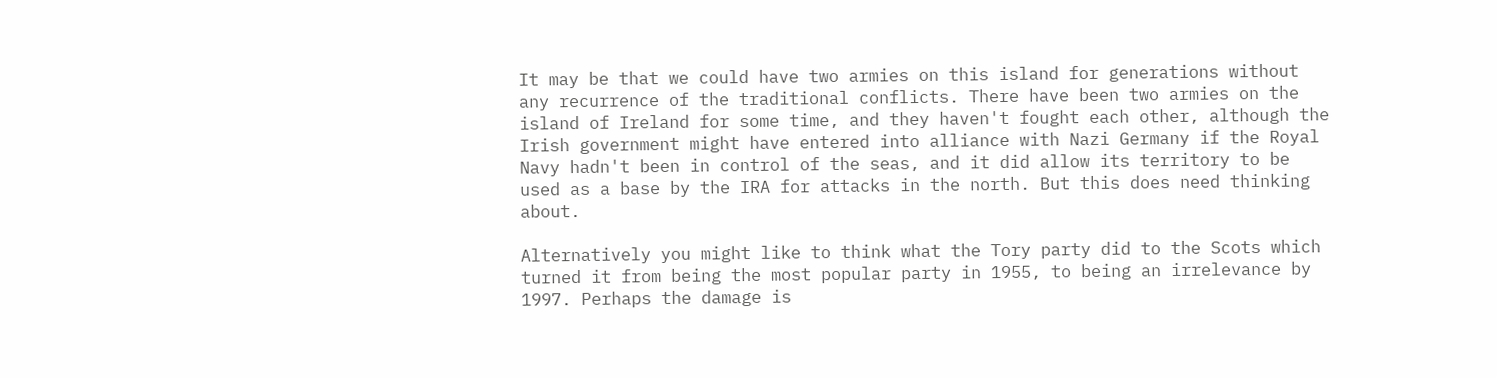It may be that we could have two armies on this island for generations without any recurrence of the traditional conflicts. There have been two armies on the island of Ireland for some time, and they haven't fought each other, although the Irish government might have entered into alliance with Nazi Germany if the Royal Navy hadn't been in control of the seas, and it did allow its territory to be used as a base by the IRA for attacks in the north. But this does need thinking about.

Alternatively you might like to think what the Tory party did to the Scots which turned it from being the most popular party in 1955, to being an irrelevance by 1997. Perhaps the damage is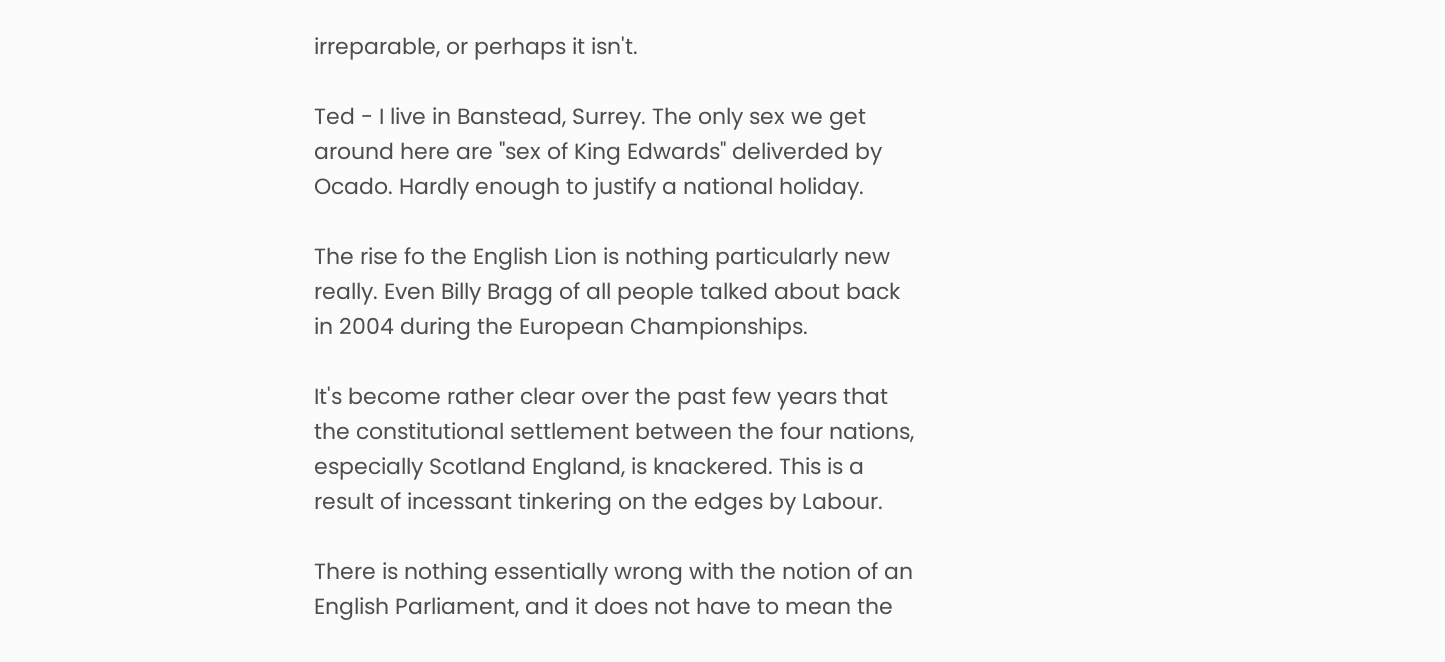irreparable, or perhaps it isn't.

Ted - I live in Banstead, Surrey. The only sex we get around here are "sex of King Edwards" deliverded by Ocado. Hardly enough to justify a national holiday.

The rise fo the English Lion is nothing particularly new really. Even Billy Bragg of all people talked about back in 2004 during the European Championships.

It's become rather clear over the past few years that the constitutional settlement between the four nations, especially Scotland England, is knackered. This is a result of incessant tinkering on the edges by Labour.

There is nothing essentially wrong with the notion of an English Parliament, and it does not have to mean the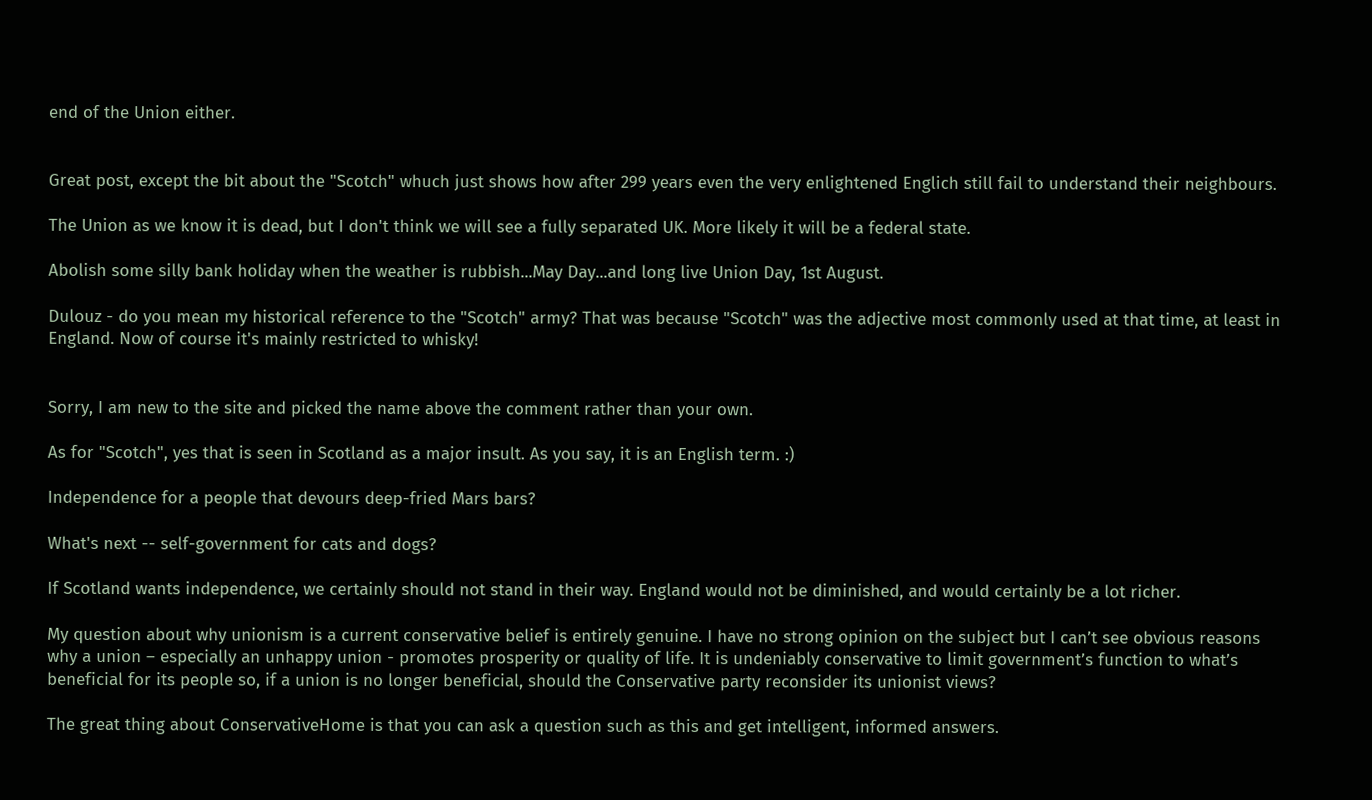end of the Union either.


Great post, except the bit about the "Scotch" whuch just shows how after 299 years even the very enlightened Englich still fail to understand their neighbours.

The Union as we know it is dead, but I don't think we will see a fully separated UK. More likely it will be a federal state.

Abolish some silly bank holiday when the weather is rubbish...May Day...and long live Union Day, 1st August.

Dulouz - do you mean my historical reference to the "Scotch" army? That was because "Scotch" was the adjective most commonly used at that time, at least in England. Now of course it's mainly restricted to whisky!


Sorry, I am new to the site and picked the name above the comment rather than your own.

As for "Scotch", yes that is seen in Scotland as a major insult. As you say, it is an English term. :)

Independence for a people that devours deep-fried Mars bars?

What's next -- self-government for cats and dogs?

If Scotland wants independence, we certainly should not stand in their way. England would not be diminished, and would certainly be a lot richer.

My question about why unionism is a current conservative belief is entirely genuine. I have no strong opinion on the subject but I can’t see obvious reasons why a union – especially an unhappy union - promotes prosperity or quality of life. It is undeniably conservative to limit government’s function to what’s beneficial for its people so, if a union is no longer beneficial, should the Conservative party reconsider its unionist views?

The great thing about ConservativeHome is that you can ask a question such as this and get intelligent, informed answers.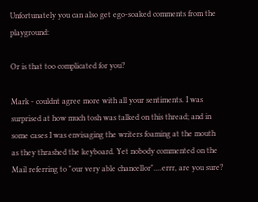Unfortunately you can also get ego-soaked comments from the playground:

Or is that too complicated for you?

Mark - couldnt agree more with all your sentiments. I was surprised at how much tosh was talked on this thread; and in some cases I was envisaging the writers foaming at the mouth as they thrashed the keyboard. Yet nobody commented on the Mail referring to "our very able chancellor"....errr, are you sure?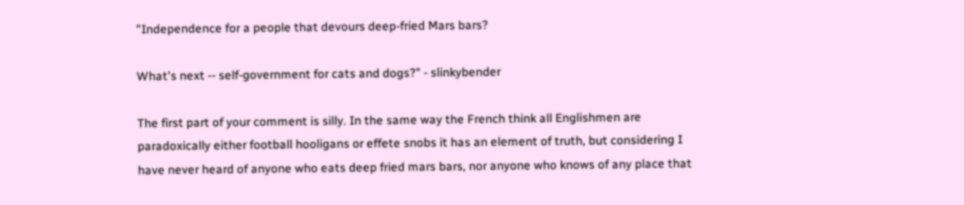"Independence for a people that devours deep-fried Mars bars?

What's next -- self-government for cats and dogs?" - slinkybender

The first part of your comment is silly. In the same way the French think all Englishmen are paradoxically either football hooligans or effete snobs it has an element of truth, but considering I have never heard of anyone who eats deep fried mars bars, nor anyone who knows of any place that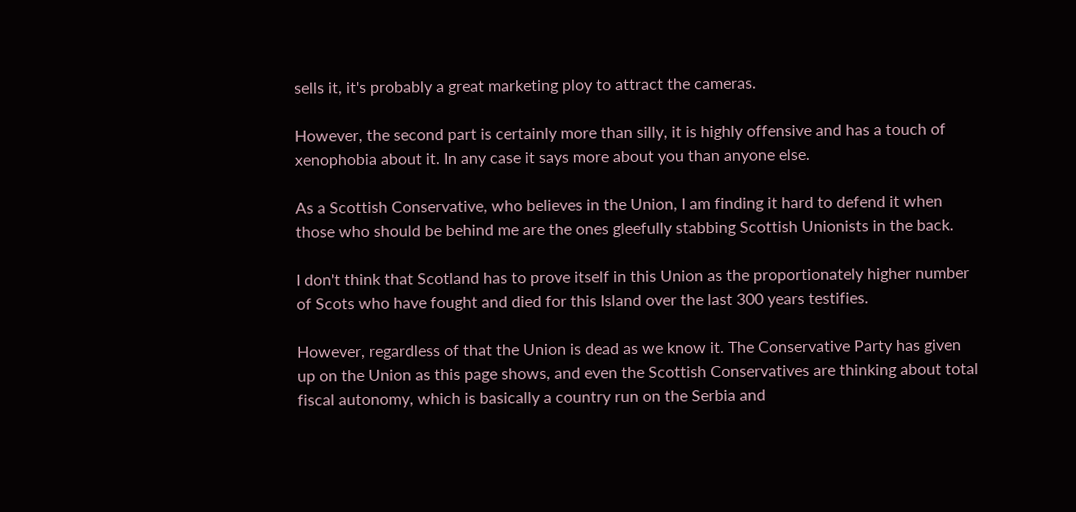sells it, it's probably a great marketing ploy to attract the cameras.

However, the second part is certainly more than silly, it is highly offensive and has a touch of xenophobia about it. In any case it says more about you than anyone else.

As a Scottish Conservative, who believes in the Union, I am finding it hard to defend it when those who should be behind me are the ones gleefully stabbing Scottish Unionists in the back.

I don't think that Scotland has to prove itself in this Union as the proportionately higher number of Scots who have fought and died for this Island over the last 300 years testifies.

However, regardless of that the Union is dead as we know it. The Conservative Party has given up on the Union as this page shows, and even the Scottish Conservatives are thinking about total fiscal autonomy, which is basically a country run on the Serbia and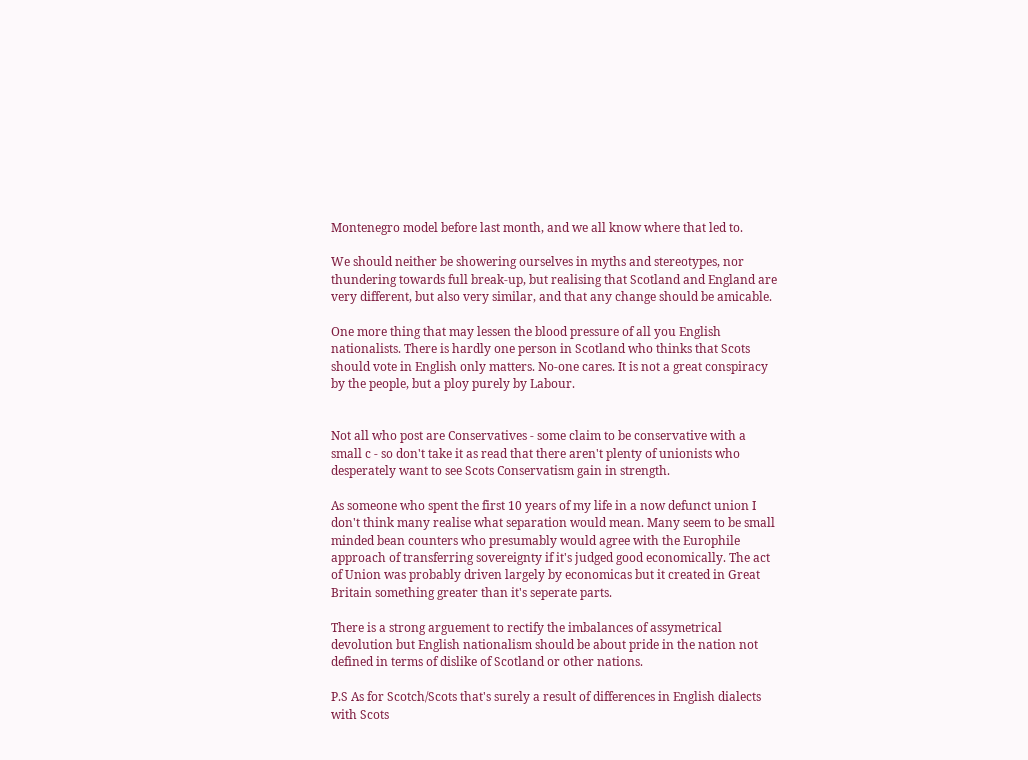Montenegro model before last month, and we all know where that led to.

We should neither be showering ourselves in myths and stereotypes, nor thundering towards full break-up, but realising that Scotland and England are very different, but also very similar, and that any change should be amicable.

One more thing that may lessen the blood pressure of all you English nationalists. There is hardly one person in Scotland who thinks that Scots should vote in English only matters. No-one cares. It is not a great conspiracy by the people, but a ploy purely by Labour.


Not all who post are Conservatives - some claim to be conservative with a small c - so don't take it as read that there aren't plenty of unionists who desperately want to see Scots Conservatism gain in strength.

As someone who spent the first 10 years of my life in a now defunct union I don't think many realise what separation would mean. Many seem to be small minded bean counters who presumably would agree with the Europhile approach of transferring sovereignty if it's judged good economically. The act of Union was probably driven largely by economicas but it created in Great Britain something greater than it's seperate parts.

There is a strong arguement to rectify the imbalances of assymetrical devolution but English nationalism should be about pride in the nation not defined in terms of dislike of Scotland or other nations.

P.S As for Scotch/Scots that's surely a result of differences in English dialects with Scots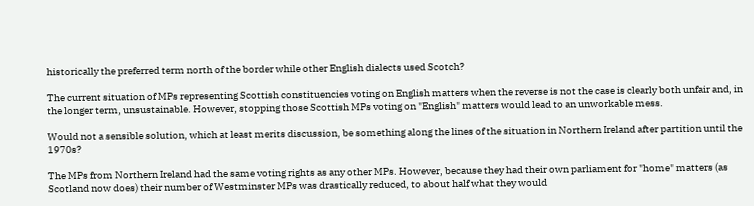historically the preferred term north of the border while other English dialects used Scotch?

The current situation of MPs representing Scottish constituencies voting on English matters when the reverse is not the case is clearly both unfair and, in the longer term, unsustainable. However, stopping those Scottish MPs voting on "English" matters would lead to an unworkable mess.

Would not a sensible solution, which at least merits discussion, be something along the lines of the situation in Northern Ireland after partition until the 1970s?

The MPs from Northern Ireland had the same voting rights as any other MPs. However, because they had their own parliament for "home" matters (as Scotland now does) their number of Westminster MPs was drastically reduced, to about half what they would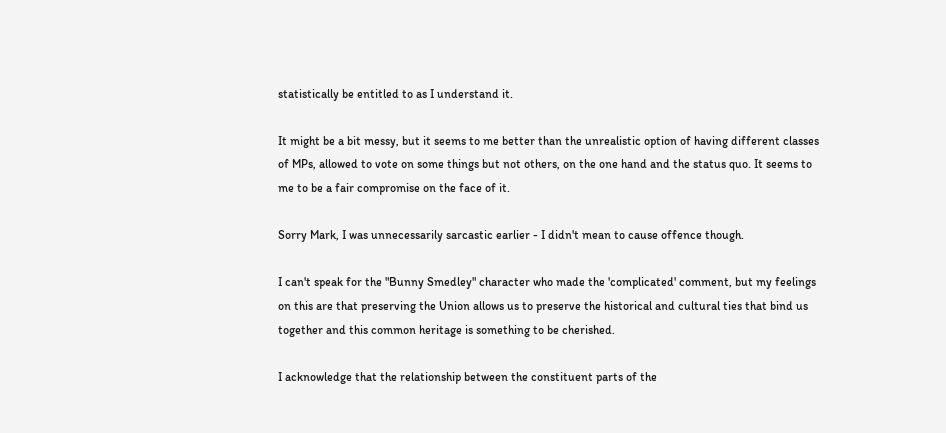statistically be entitled to as I understand it.

It might be a bit messy, but it seems to me better than the unrealistic option of having different classes of MPs, allowed to vote on some things but not others, on the one hand and the status quo. It seems to me to be a fair compromise on the face of it.

Sorry Mark, I was unnecessarily sarcastic earlier - I didn't mean to cause offence though.

I can't speak for the "Bunny Smedley" character who made the 'complicated' comment, but my feelings on this are that preserving the Union allows us to preserve the historical and cultural ties that bind us together and this common heritage is something to be cherished.

I acknowledge that the relationship between the constituent parts of the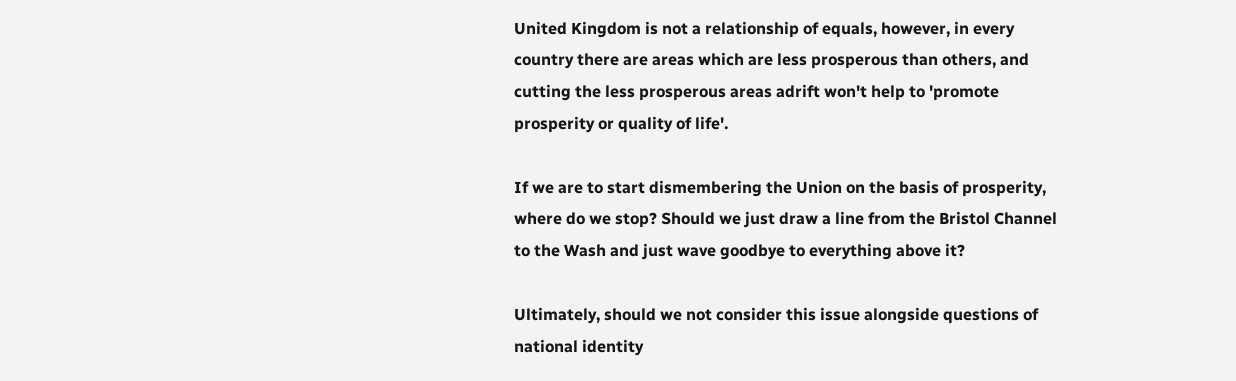United Kingdom is not a relationship of equals, however, in every country there are areas which are less prosperous than others, and cutting the less prosperous areas adrift won't help to 'promote prosperity or quality of life'.

If we are to start dismembering the Union on the basis of prosperity, where do we stop? Should we just draw a line from the Bristol Channel to the Wash and just wave goodbye to everything above it?

Ultimately, should we not consider this issue alongside questions of national identity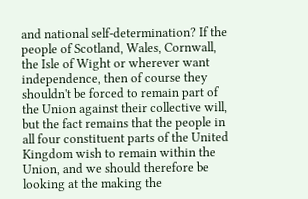and national self-determination? If the people of Scotland, Wales, Cornwall, the Isle of Wight or wherever want independence, then of course they shouldn't be forced to remain part of the Union against their collective will, but the fact remains that the people in all four constituent parts of the United Kingdom wish to remain within the Union, and we should therefore be looking at the making the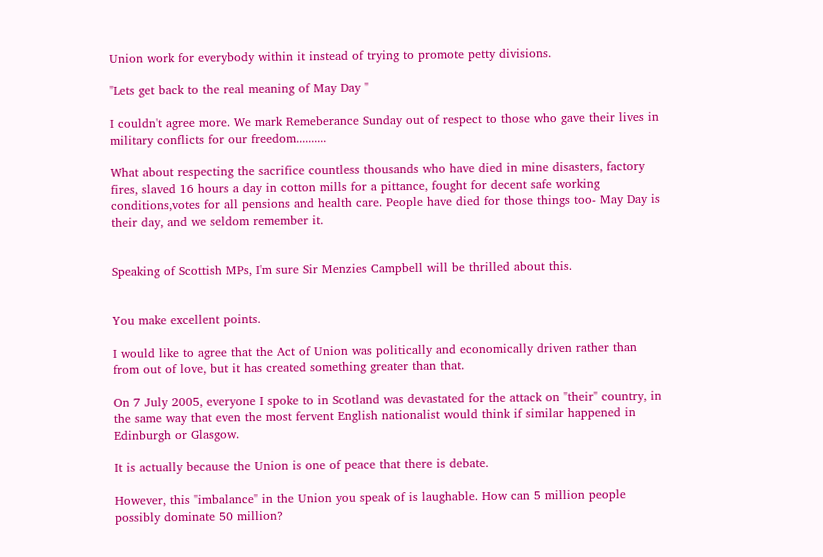Union work for everybody within it instead of trying to promote petty divisions.

"Lets get back to the real meaning of May Day "

I couldn't agree more. We mark Remeberance Sunday out of respect to those who gave their lives in military conflicts for our freedom..........

What about respecting the sacrifice countless thousands who have died in mine disasters, factory fires, slaved 16 hours a day in cotton mills for a pittance, fought for decent safe working conditions,votes for all pensions and health care. People have died for those things too- May Day is their day, and we seldom remember it.


Speaking of Scottish MPs, I'm sure Sir Menzies Campbell will be thrilled about this.


You make excellent points.

I would like to agree that the Act of Union was politically and economically driven rather than from out of love, but it has created something greater than that.

On 7 July 2005, everyone I spoke to in Scotland was devastated for the attack on "their" country, in the same way that even the most fervent English nationalist would think if similar happened in Edinburgh or Glasgow.

It is actually because the Union is one of peace that there is debate.

However, this "imbalance" in the Union you speak of is laughable. How can 5 million people possibly dominate 50 million?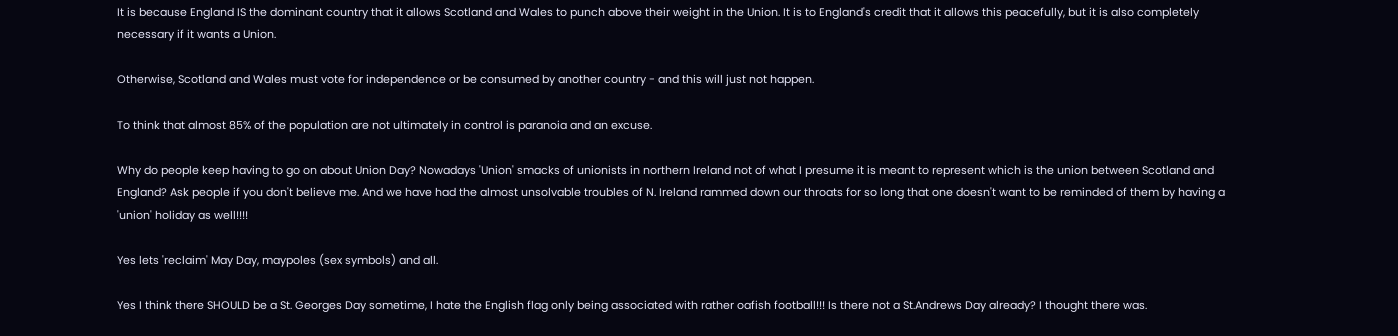It is because England IS the dominant country that it allows Scotland and Wales to punch above their weight in the Union. It is to England's credit that it allows this peacefully, but it is also completely necessary if it wants a Union.

Otherwise, Scotland and Wales must vote for independence or be consumed by another country - and this will just not happen.

To think that almost 85% of the population are not ultimately in control is paranoia and an excuse.

Why do people keep having to go on about Union Day? Nowadays 'Union' smacks of unionists in northern Ireland not of what I presume it is meant to represent which is the union between Scotland and England? Ask people if you don't believe me. And we have had the almost unsolvable troubles of N. Ireland rammed down our throats for so long that one doesn't want to be reminded of them by having a 'union' holiday as well!!!!

Yes lets 'reclaim' May Day, maypoles (sex symbols) and all.

Yes I think there SHOULD be a St. Georges Day sometime, I hate the English flag only being associated with rather oafish football!!! Is there not a St.Andrews Day already? I thought there was.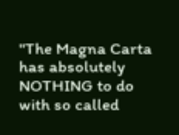"The Magna Carta has absolutely NOTHING to do with so called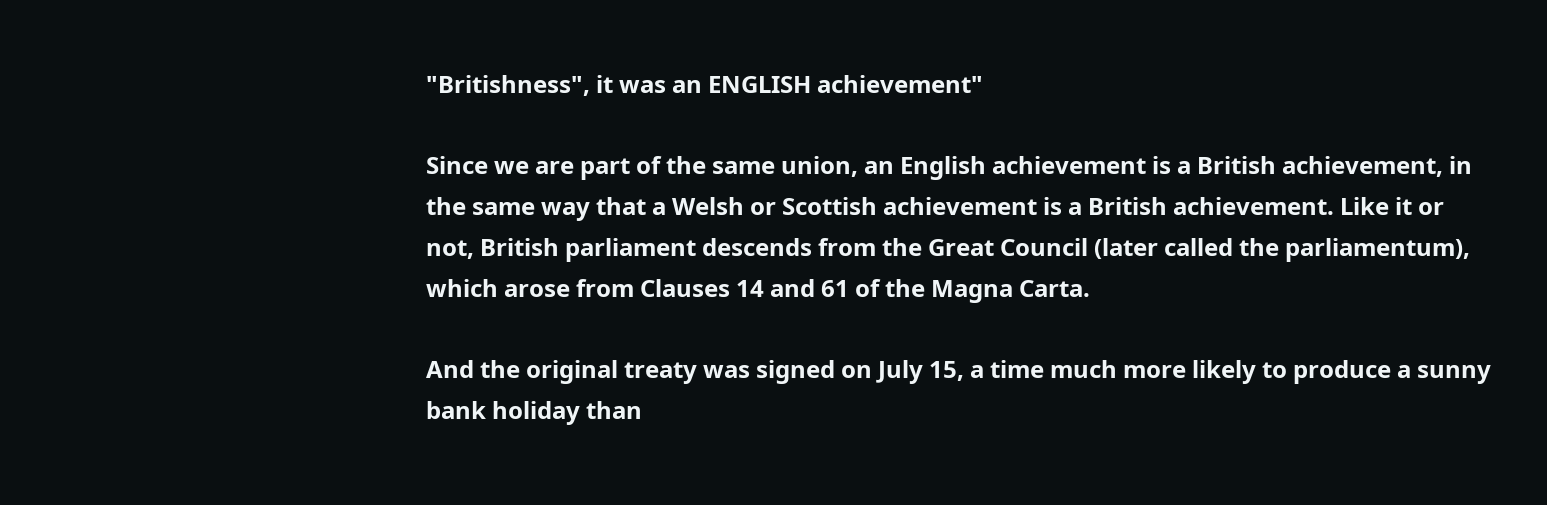"Britishness", it was an ENGLISH achievement"

Since we are part of the same union, an English achievement is a British achievement, in the same way that a Welsh or Scottish achievement is a British achievement. Like it or not, British parliament descends from the Great Council (later called the parliamentum), which arose from Clauses 14 and 61 of the Magna Carta.

And the original treaty was signed on July 15, a time much more likely to produce a sunny bank holiday than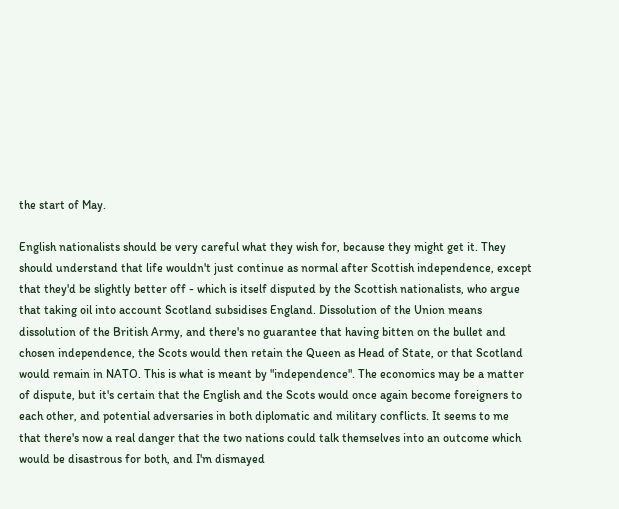the start of May.

English nationalists should be very careful what they wish for, because they might get it. They should understand that life wouldn't just continue as normal after Scottish independence, except that they'd be slightly better off - which is itself disputed by the Scottish nationalists, who argue that taking oil into account Scotland subsidises England. Dissolution of the Union means dissolution of the British Army, and there's no guarantee that having bitten on the bullet and chosen independence, the Scots would then retain the Queen as Head of State, or that Scotland would remain in NATO. This is what is meant by "independence". The economics may be a matter of dispute, but it's certain that the English and the Scots would once again become foreigners to each other, and potential adversaries in both diplomatic and military conflicts. It seems to me that there's now a real danger that the two nations could talk themselves into an outcome which would be disastrous for both, and I'm dismayed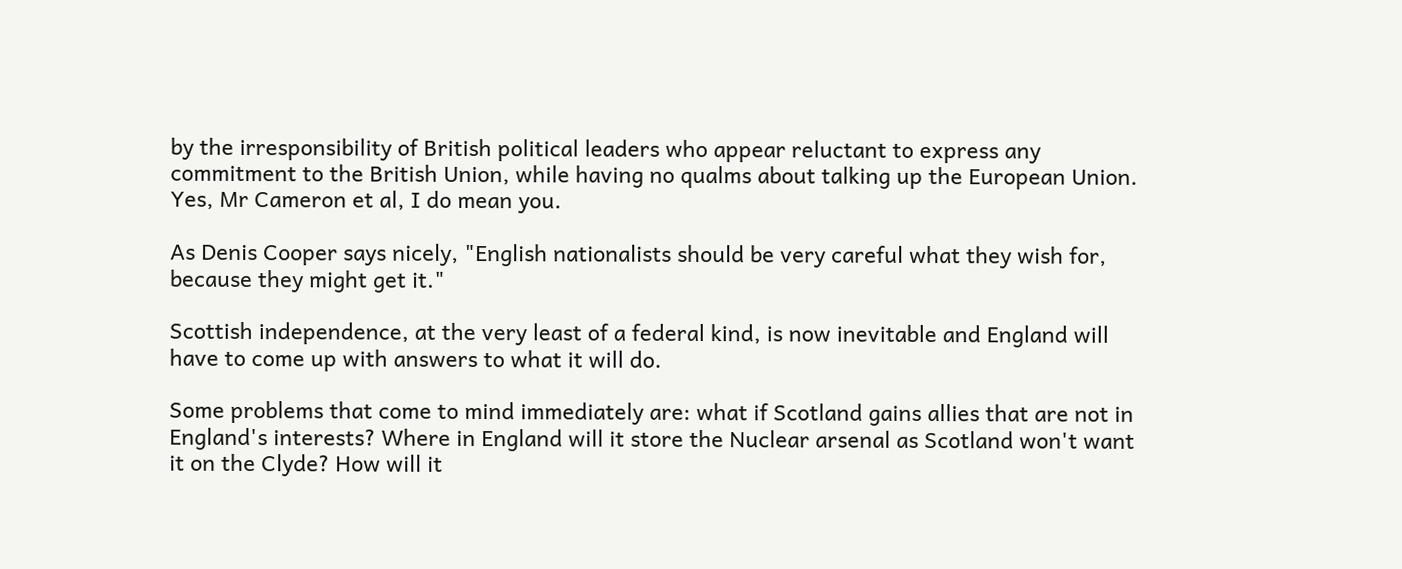by the irresponsibility of British political leaders who appear reluctant to express any commitment to the British Union, while having no qualms about talking up the European Union. Yes, Mr Cameron et al, I do mean you.

As Denis Cooper says nicely, "English nationalists should be very careful what they wish for, because they might get it."

Scottish independence, at the very least of a federal kind, is now inevitable and England will have to come up with answers to what it will do.

Some problems that come to mind immediately are: what if Scotland gains allies that are not in England's interests? Where in England will it store the Nuclear arsenal as Scotland won't want it on the Clyde? How will it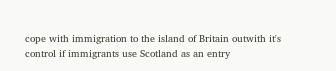cope with immigration to the island of Britain outwith it's control if immigrants use Scotland as an entry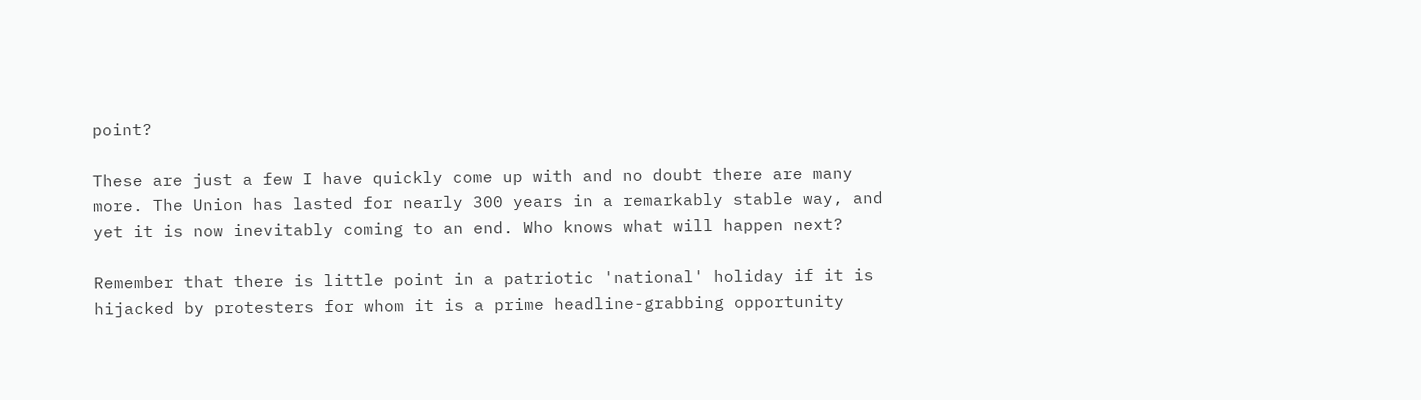point?

These are just a few I have quickly come up with and no doubt there are many more. The Union has lasted for nearly 300 years in a remarkably stable way, and yet it is now inevitably coming to an end. Who knows what will happen next?

Remember that there is little point in a patriotic 'national' holiday if it is hijacked by protesters for whom it is a prime headline-grabbing opportunity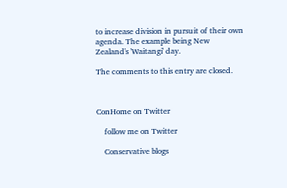to increase division in pursuit of their own agenda. The example being New Zealand's 'Waitangi' day.

The comments to this entry are closed.



ConHome on Twitter

    follow me on Twitter

    Conservative blogs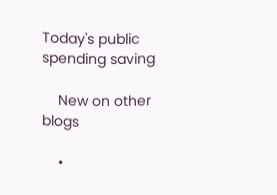Today's public spending saving

    New on other blogs

    •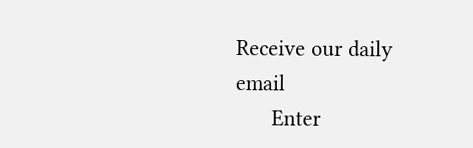Receive our daily email
      Enter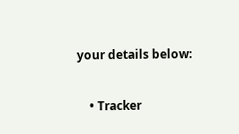your details below:

    • Tracker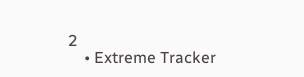2
    • Extreme Tracker